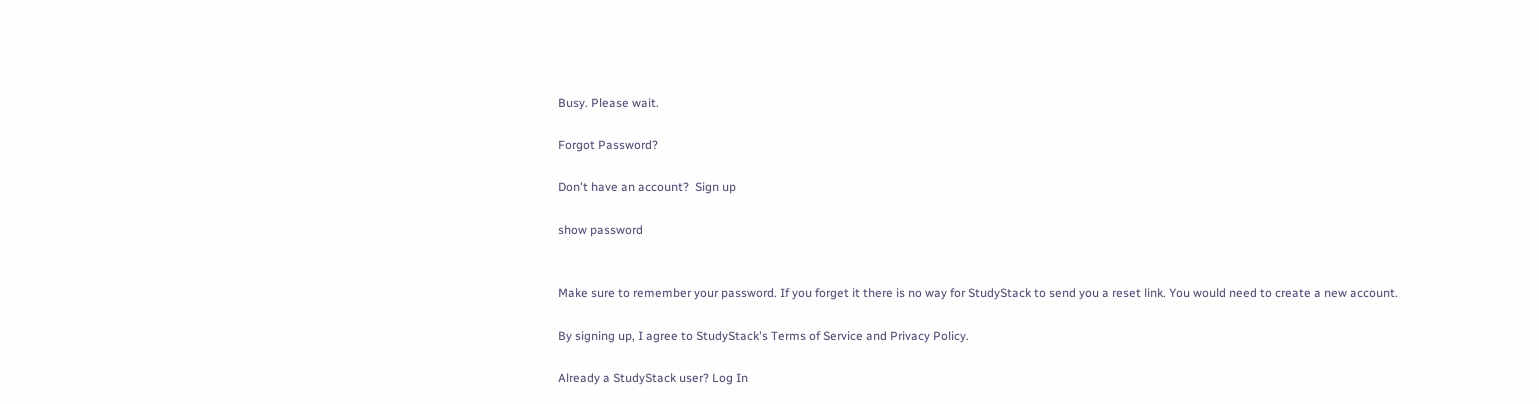Busy. Please wait.

Forgot Password?

Don't have an account?  Sign up

show password


Make sure to remember your password. If you forget it there is no way for StudyStack to send you a reset link. You would need to create a new account.

By signing up, I agree to StudyStack's Terms of Service and Privacy Policy.

Already a StudyStack user? Log In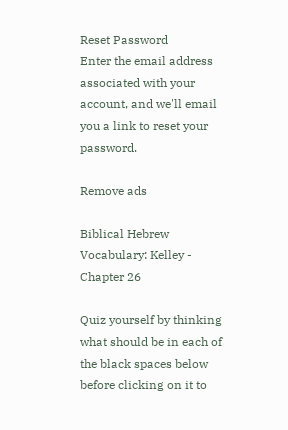Reset Password
Enter the email address associated with your account, and we'll email you a link to reset your password.

Remove ads

Biblical Hebrew Vocabulary: Kelley - Chapter 26

Quiz yourself by thinking what should be in each of the black spaces below before clicking on it to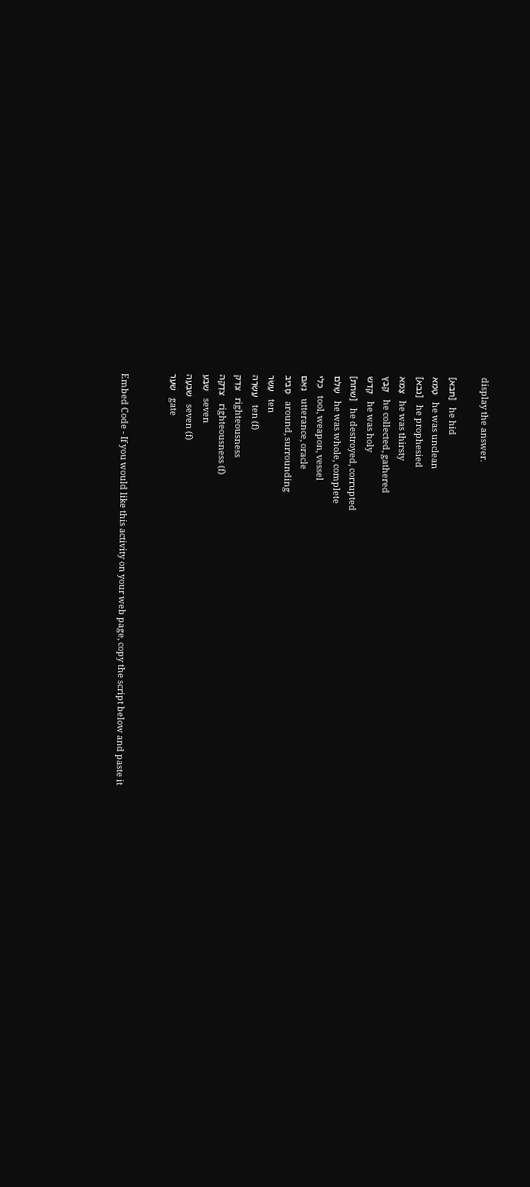display the answer.

[חבא]   he hid
טָמֵא   he was unclean
[נבא]   he prophesied
צָמֵא   he was thirsty
קָבַץ   he collected, gathered
קָדַשׁ   he was holy
[שׁחת]   he destroyed, corrupted
שָׁלֵם   he was whole, complete
כְּלִי   tool, weapon, vessel
נְאֻם   utterance, oracle
סָבִיב   around, surrounding
עֶשֶׂר   ten
עֲשָׂרָה   ten (f)
צֶדֶק   righteousness
צְדָקָה   righteousness (f)
שֶׁבַע   seven
שִׁבְעָה   seven (f)
שַׁעַר   gate


Embed Code - If you would like this activity on your web page, copy the script below and paste it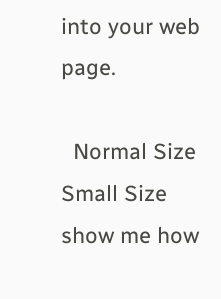into your web page.

  Normal Size     Small Size show me how